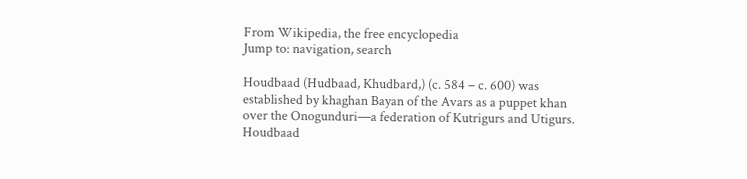From Wikipedia, the free encyclopedia
Jump to: navigation, search

Houdbaad (Hudbaad, Khudbard,) (c. 584 – c. 600) was established by khaghan Bayan of the Avars as a puppet khan over the Onogunduri—a federation of Kutrigurs and Utigurs. Houdbaad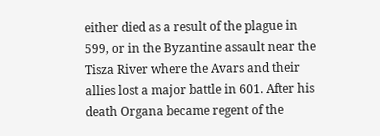either died as a result of the plague in 599, or in the Byzantine assault near the Tisza River where the Avars and their allies lost a major battle in 601. After his death Organa became regent of the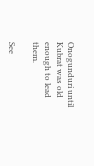Onogunduri until Kubrat was old enough to lead them.

See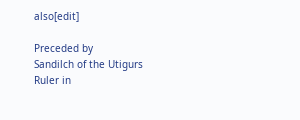also[edit]

Preceded by
Sandilch of the Utigurs
Ruler in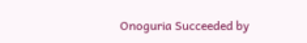Onoguria Succeeded by